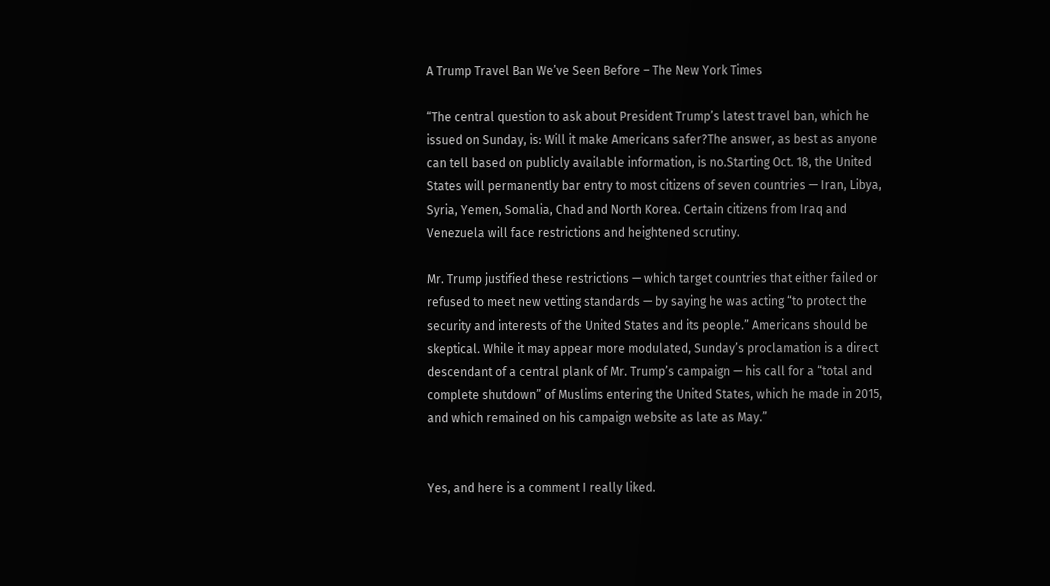A Trump Travel Ban We’ve Seen Before – The New York Times

“The central question to ask about President Trump’s latest travel ban, which he issued on Sunday, is: Will it make Americans safer?The answer, as best as anyone can tell based on publicly available information, is no.Starting Oct. 18, the United States will permanently bar entry to most citizens of seven countries — Iran, Libya, Syria, Yemen, Somalia, Chad and North Korea. Certain citizens from Iraq and Venezuela will face restrictions and heightened scrutiny.

Mr. Trump justified these restrictions — which target countries that either failed or refused to meet new vetting standards — by saying he was acting “to protect the security and interests of the United States and its people.” Americans should be skeptical. While it may appear more modulated, Sunday’s proclamation is a direct descendant of a central plank of Mr. Trump’s campaign — his call for a “total and complete shutdown” of Muslims entering the United States, which he made in 2015, and which remained on his campaign website as late as May.”


Yes, and here is a comment I really liked.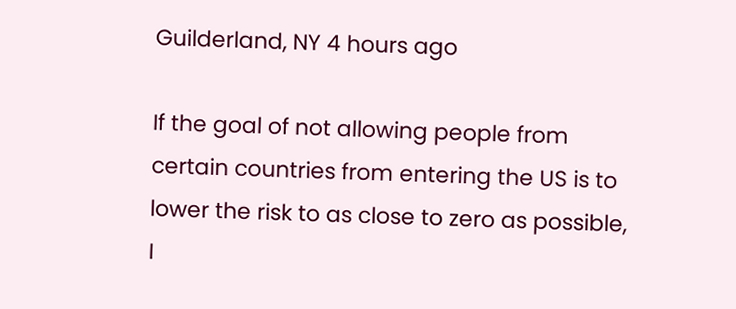Guilderland, NY 4 hours ago

If the goal of not allowing people from certain countries from entering the US is to lower the risk to as close to zero as possible, I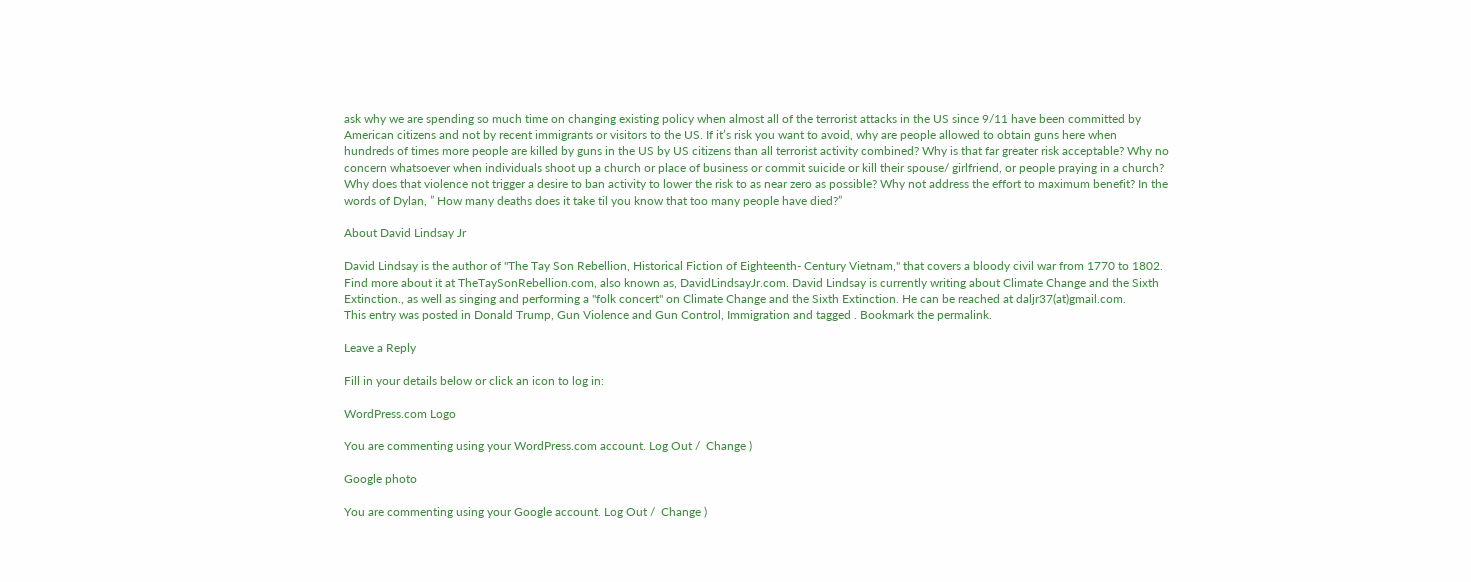ask why we are spending so much time on changing existing policy when almost all of the terrorist attacks in the US since 9/11 have been committed by American citizens and not by recent immigrants or visitors to the US. If it’s risk you want to avoid, why are people allowed to obtain guns here when hundreds of times more people are killed by guns in the US by US citizens than all terrorist activity combined? Why is that far greater risk acceptable? Why no concern whatsoever when individuals shoot up a church or place of business or commit suicide or kill their spouse/ girlfriend, or people praying in a church? Why does that violence not trigger a desire to ban activity to lower the risk to as near zero as possible? Why not address the effort to maximum benefit? In the words of Dylan, ” How many deaths does it take til you know that too many people have died?”

About David Lindsay Jr

David Lindsay is the author of "The Tay Son Rebellion, Historical Fiction of Eighteenth- Century Vietnam," that covers a bloody civil war from 1770 to 1802. Find more about it at TheTaySonRebellion.com, also known as, DavidLindsayJr.com. David Lindsay is currently writing about Climate Change and the Sixth Extinction., as well as singing and performing a "folk concert" on Climate Change and the Sixth Extinction. He can be reached at daljr37(at)gmail.com.
This entry was posted in Donald Trump, Gun Violence and Gun Control, Immigration and tagged . Bookmark the permalink.

Leave a Reply

Fill in your details below or click an icon to log in:

WordPress.com Logo

You are commenting using your WordPress.com account. Log Out /  Change )

Google photo

You are commenting using your Google account. Log Out /  Change )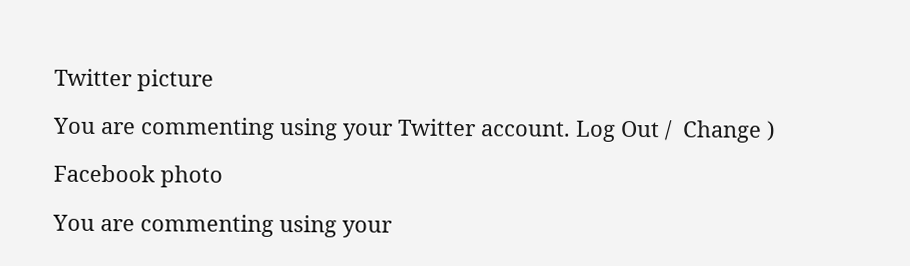Twitter picture

You are commenting using your Twitter account. Log Out /  Change )

Facebook photo

You are commenting using your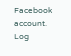Facebook account. Log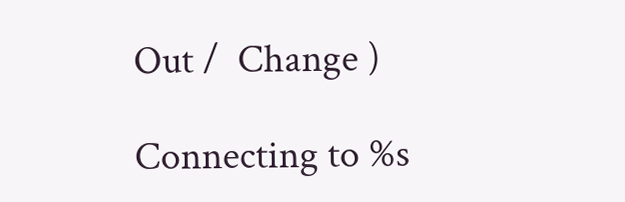Out /  Change )

Connecting to %s